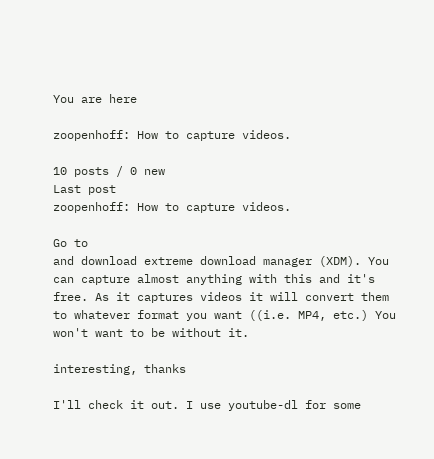You are here

zoopenhoff: How to capture videos.

10 posts / 0 new
Last post
zoopenhoff: How to capture videos.

Go to
and download extreme download manager (XDM). You can capture almost anything with this and it's free. As it captures videos it will convert them to whatever format you want ((i.e. MP4, etc.) You won't want to be without it.

interesting, thanks

I'll check it out. I use youtube-dl for some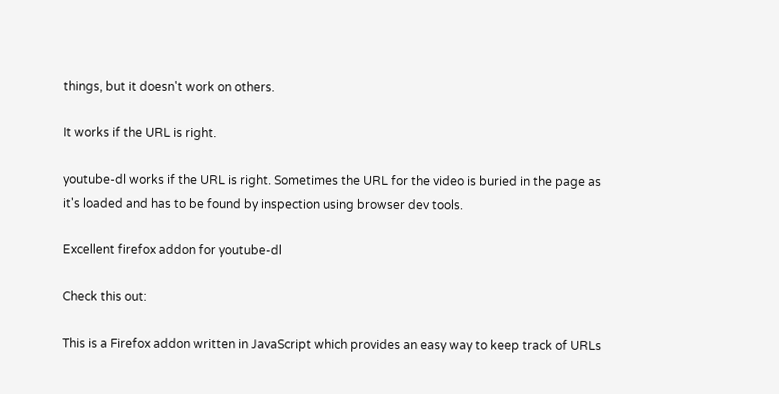things, but it doesn't work on others.

It works if the URL is right.

youtube-dl works if the URL is right. Sometimes the URL for the video is buried in the page as it's loaded and has to be found by inspection using browser dev tools.

Excellent firefox addon for youtube-dl

Check this out:

This is a Firefox addon written in JavaScript which provides an easy way to keep track of URLs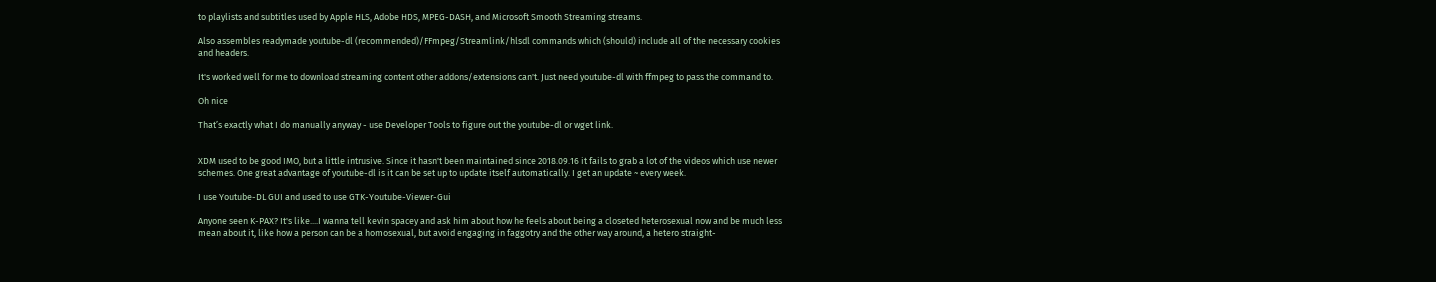to playlists and subtitles used by Apple HLS, Adobe HDS, MPEG-DASH, and Microsoft Smooth Streaming streams.

Also assembles readymade youtube-dl (recommended)/FFmpeg/Streamlink/hlsdl commands which (should) include all of the necessary cookies and headers.

It's worked well for me to download streaming content other addons/extensions can't. Just need youtube-dl with ffmpeg to pass the command to.

Oh nice

That’s exactly what I do manually anyway - use Developer Tools to figure out the youtube-dl or wget link.


XDM used to be good IMO, but a little intrusive. Since it hasn't been maintained since 2018.09.16 it fails to grab a lot of the videos which use newer schemes. One great advantage of youtube-dl is it can be set up to update itself automatically. I get an update ~ every week.

I use Youtube-DL GUI and used to use GTK-Youtube-Viewer-Gui

Anyone seen K-PAX? It's like....I wanna tell kevin spacey and ask him about how he feels about being a closeted heterosexual now and be much less mean about it, like how a person can be a homosexual, but avoid engaging in faggotry and the other way around, a hetero straight-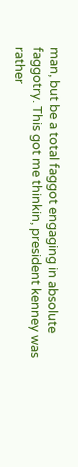man, but be a total faggot engaging in absolute faggotry. This got me thinkin, president kenney was rather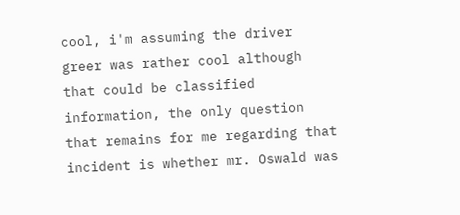cool, i'm assuming the driver greer was rather cool although that could be classified information, the only question that remains for me regarding that incident is whether mr. Oswald was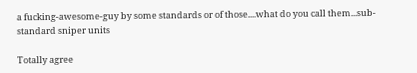a fucking-awesome-guy by some standards or of those....what do you call them...sub-standard sniper units

Totally agree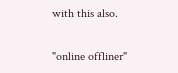with this also.

"online offliner"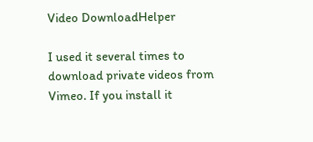Video DownloadHelper

I used it several times to download private videos from Vimeo. If you install it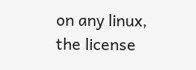on any linux, the license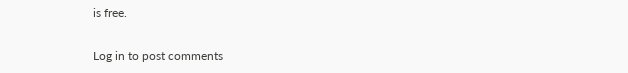is free.

Log in to post comments